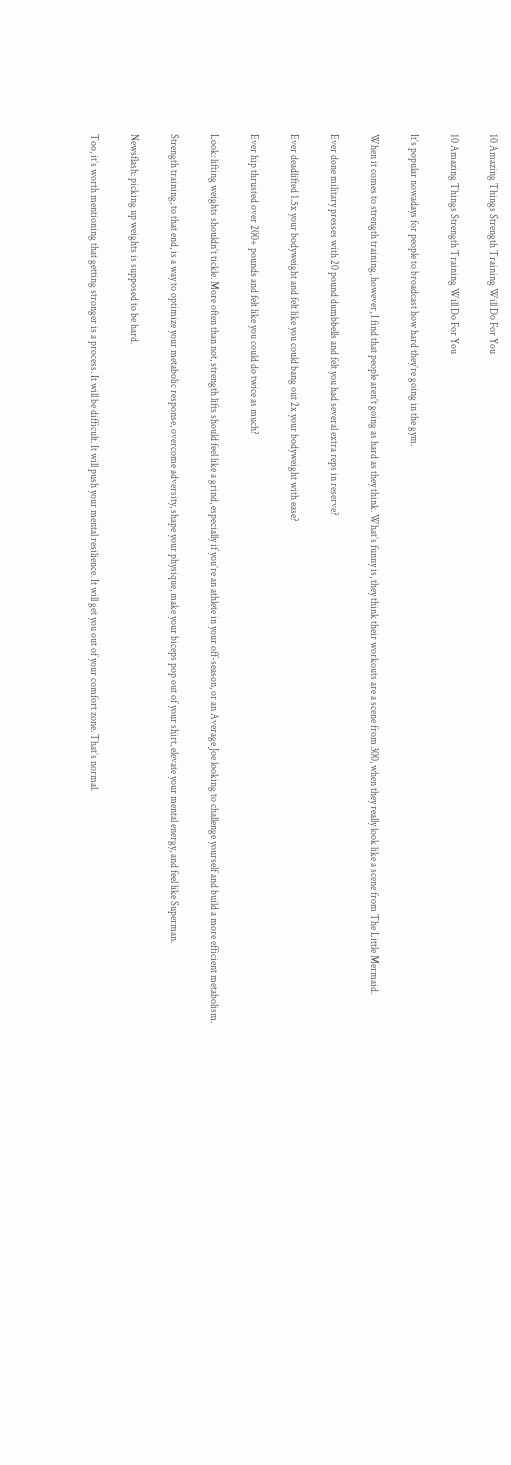10 Amazing Things Strength Training Will Do For You

10 Amazing Things Strength Training Will Do For You

It’s popular nowadays for people to broadcast how hard they’re going in the gym.

When it comes to strength training, however, I find that people aren’t going as hard as they think. What’s funny is, they think their workouts are a scene from 300, when they really look like a scene from The Little Mermaid.

Ever done military presses with 20 pound dumbbells and felt you had several extra reps in reserve?

Ever deadlifted 1.5x your bodyweight and felt like you could bang out 2x your bodyweight with ease?

Ever hip thrusted over 200+ pounds and felt like you could do twice as much?

Look: lifting weights shouldn’t tickle. More often than not, strength lifts should feel like a grind, especially if you’re an athlete in your off-season, or an Average Joe looking to challenge yourself and build a more efficient metabolism.

Strength training, to that end, is a way to optimize your metabolic response, overcome adversity, shape your physique, make your biceps pop out of your shirt, elevate your mental energy, and feel like Superman.

Newsflash: picking up weights is supposed to be hard.

Too, it’s worth mentioning that getting stronger is a process. It will be difficult. It will push your mental resilience. It will get you out of your comfort zone. That’s normal.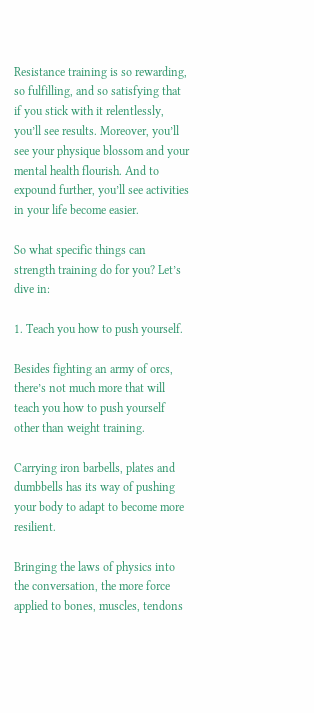Resistance training is so rewarding, so fulfilling, and so satisfying that if you stick with it relentlessly, you’ll see results. Moreover, you’ll see your physique blossom and your mental health flourish. And to expound further, you’ll see activities in your life become easier.

So what specific things can strength training do for you? Let’s dive in:

1. Teach you how to push yourself.

Besides fighting an army of orcs, there’s not much more that will teach you how to push yourself other than weight training.

Carrying iron barbells, plates and dumbbells has its way of pushing your body to adapt to become more resilient.

Bringing the laws of physics into the conversation, the more force applied to bones, muscles, tendons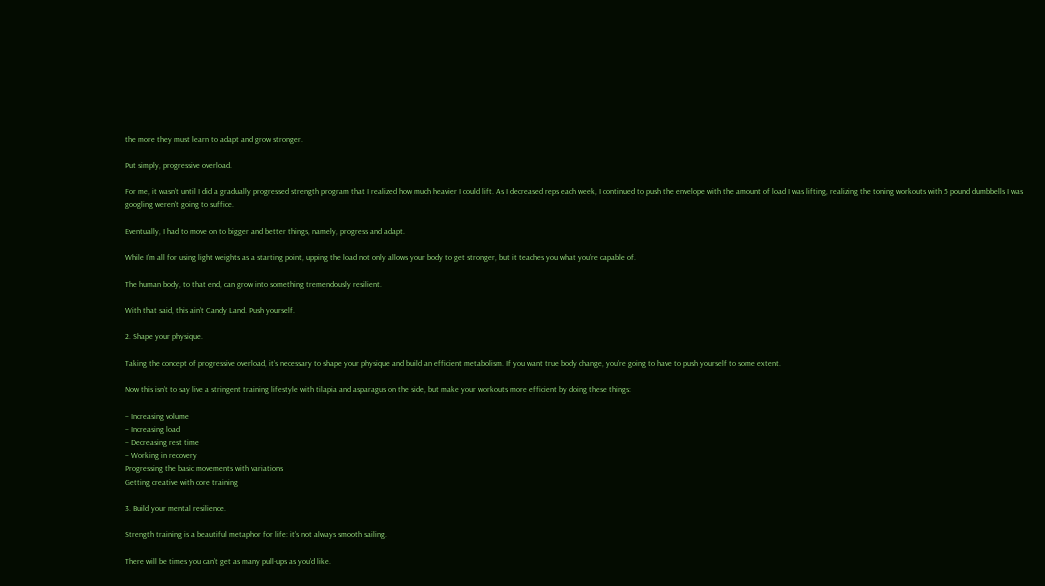the more they must learn to adapt and grow stronger.

Put simply, progressive overload.

For me, it wasn’t until I did a gradually progressed strength program that I realized how much heavier I could lift. As I decreased reps each week, I continued to push the envelope with the amount of load I was lifting, realizing the toning workouts with 5 pound dumbbells I was googling weren’t going to suffice.

Eventually, I had to move on to bigger and better things, namely, progress and adapt.

While I’m all for using light weights as a starting point, upping the load not only allows your body to get stronger, but it teaches you what you’re capable of.

The human body, to that end, can grow into something tremendously resilient.

With that said, this ain’t Candy Land. Push yourself.

2. Shape your physique.

Taking the concept of progressive overload, it’s necessary to shape your physique and build an efficient metabolism. If you want true body change, you’re going to have to push yourself to some extent.

Now this isn’t to say live a stringent training lifestyle with tilapia and asparagus on the side, but make your workouts more efficient by doing these things:

– Increasing volume
– Increasing load
– Decreasing rest time
– Working in recovery
Progressing the basic movements with variations
Getting creative with core training

3. Build your mental resilience.

Strength training is a beautiful metaphor for life: it’s not always smooth sailing.

There will be times you can’t get as many pull-ups as you’d like.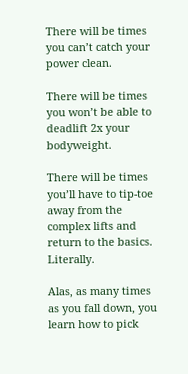There will be times you can’t catch your power clean.

There will be times you won’t be able to deadlift 2x your bodyweight.

There will be times you’ll have to tip-toe away from the complex lifts and return to the basics. Literally.

Alas, as many times as you fall down, you learn how to pick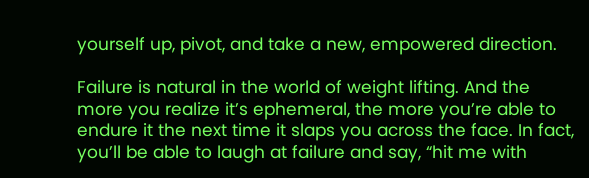yourself up, pivot, and take a new, empowered direction.

Failure is natural in the world of weight lifting. And the more you realize it’s ephemeral, the more you’re able to endure it the next time it slaps you across the face. In fact, you’ll be able to laugh at failure and say, “hit me with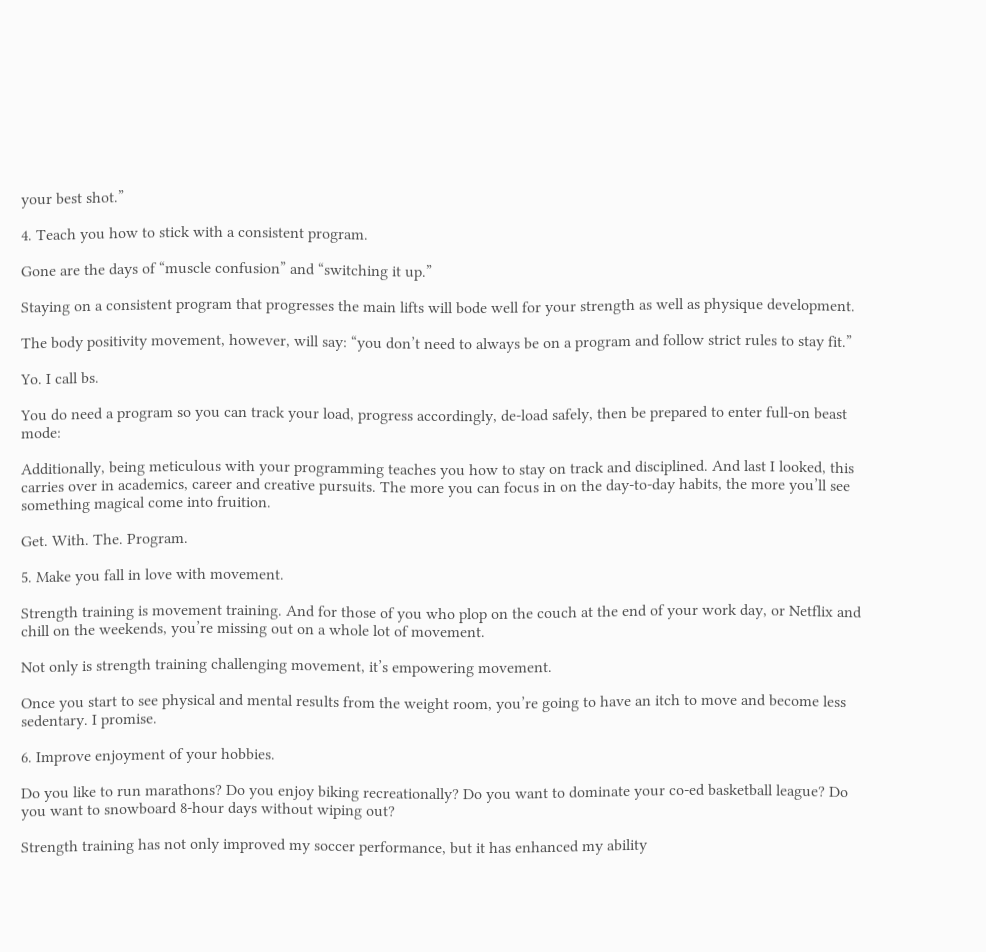your best shot.”

4. Teach you how to stick with a consistent program.

Gone are the days of “muscle confusion” and “switching it up.”

Staying on a consistent program that progresses the main lifts will bode well for your strength as well as physique development.

The body positivity movement, however, will say: “you don’t need to always be on a program and follow strict rules to stay fit.”

Yo. I call bs.

You do need a program so you can track your load, progress accordingly, de-load safely, then be prepared to enter full-on beast mode:

Additionally, being meticulous with your programming teaches you how to stay on track and disciplined. And last I looked, this carries over in academics, career and creative pursuits. The more you can focus in on the day-to-day habits, the more you’ll see something magical come into fruition.

Get. With. The. Program.

5. Make you fall in love with movement.

Strength training is movement training. And for those of you who plop on the couch at the end of your work day, or Netflix and chill on the weekends, you’re missing out on a whole lot of movement.

Not only is strength training challenging movement, it’s empowering movement.

Once you start to see physical and mental results from the weight room, you’re going to have an itch to move and become less sedentary. I promise.

6. Improve enjoyment of your hobbies.

Do you like to run marathons? Do you enjoy biking recreationally? Do you want to dominate your co-ed basketball league? Do you want to snowboard 8-hour days without wiping out?

Strength training has not only improved my soccer performance, but it has enhanced my ability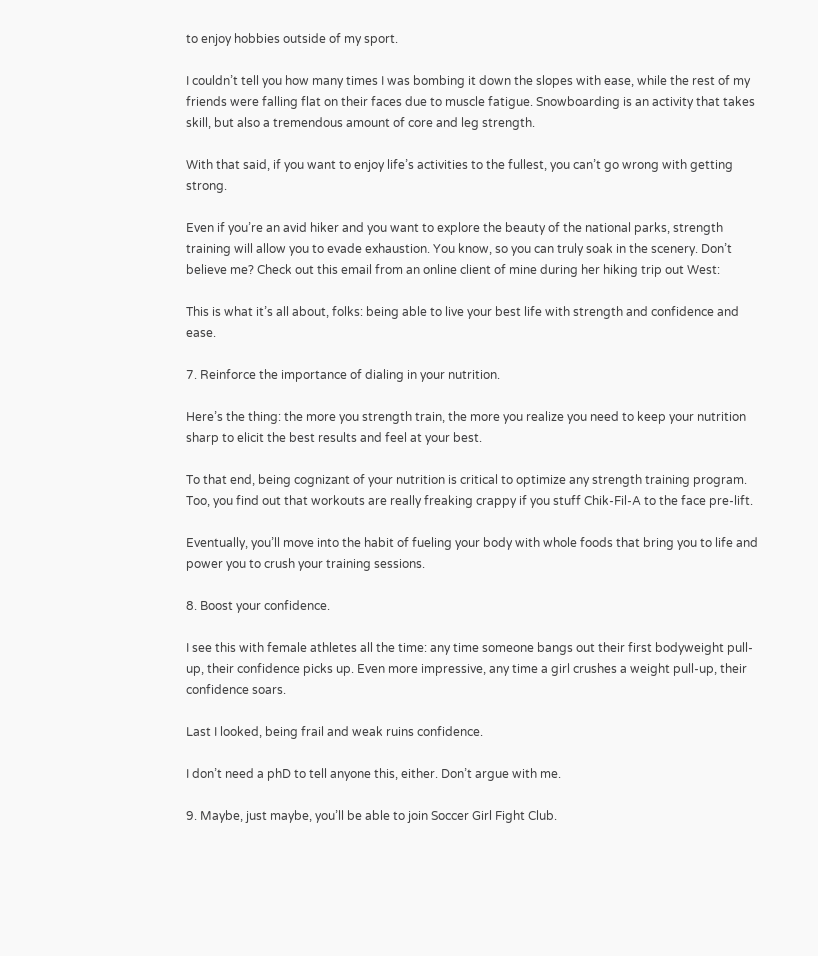to enjoy hobbies outside of my sport.

I couldn’t tell you how many times I was bombing it down the slopes with ease, while the rest of my friends were falling flat on their faces due to muscle fatigue. Snowboarding is an activity that takes skill, but also a tremendous amount of core and leg strength.

With that said, if you want to enjoy life’s activities to the fullest, you can’t go wrong with getting strong.

Even if you’re an avid hiker and you want to explore the beauty of the national parks, strength training will allow you to evade exhaustion. You know, so you can truly soak in the scenery. Don’t believe me? Check out this email from an online client of mine during her hiking trip out West:

This is what it’s all about, folks: being able to live your best life with strength and confidence and ease.

7. Reinforce the importance of dialing in your nutrition.

Here’s the thing: the more you strength train, the more you realize you need to keep your nutrition sharp to elicit the best results and feel at your best.

To that end, being cognizant of your nutrition is critical to optimize any strength training program. Too, you find out that workouts are really freaking crappy if you stuff Chik-Fil-A to the face pre-lift.

Eventually, you’ll move into the habit of fueling your body with whole foods that bring you to life and power you to crush your training sessions.

8. Boost your confidence.

I see this with female athletes all the time: any time someone bangs out their first bodyweight pull-up, their confidence picks up. Even more impressive, any time a girl crushes a weight pull-up, their confidence soars.

Last I looked, being frail and weak ruins confidence.

I don’t need a phD to tell anyone this, either. Don’t argue with me.

9. Maybe, just maybe, you’ll be able to join Soccer Girl Fight Club.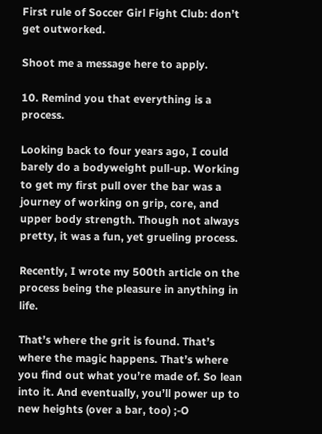First rule of Soccer Girl Fight Club: don’t get outworked.

Shoot me a message here to apply.

10. Remind you that everything is a process.

Looking back to four years ago, I could barely do a bodyweight pull-up. Working to get my first pull over the bar was a journey of working on grip, core, and upper body strength. Though not always pretty, it was a fun, yet grueling process.

Recently, I wrote my 500th article on the process being the pleasure in anything in life.

That’s where the grit is found. That’s where the magic happens. That’s where you find out what you’re made of. So lean into it. And eventually, you’ll power up to new heights (over a bar, too) ;-O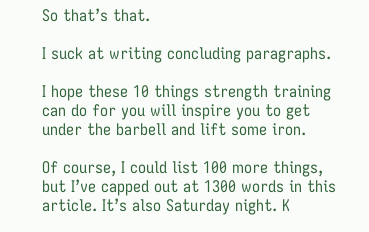So that’s that.

I suck at writing concluding paragraphs.

I hope these 10 things strength training can do for you will inspire you to get under the barbell and lift some iron.

Of course, I could list 100 more things, but I’ve capped out at 1300 words in this article. It’s also Saturday night. K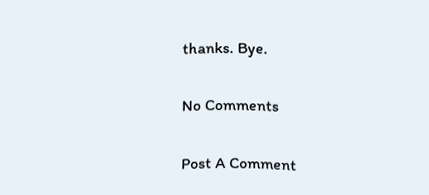thanks. Bye.

No Comments

Post A Comment